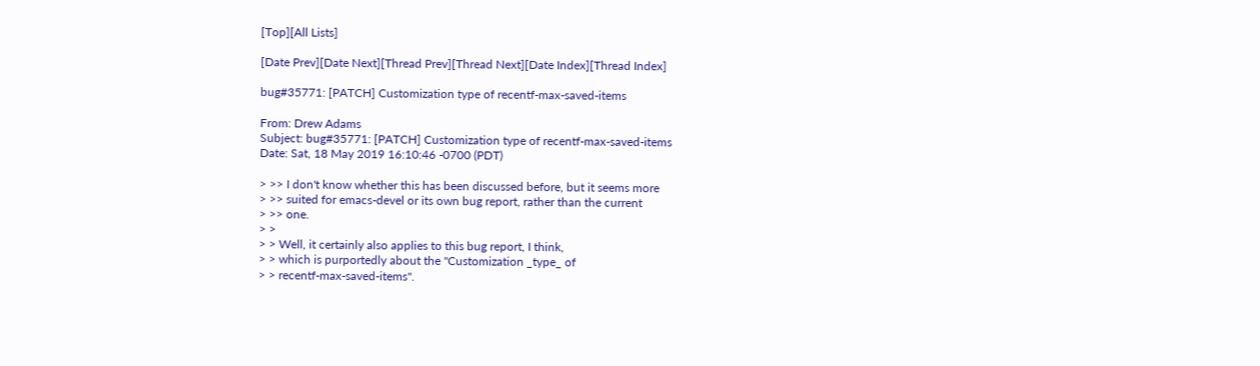[Top][All Lists]

[Date Prev][Date Next][Thread Prev][Thread Next][Date Index][Thread Index]

bug#35771: [PATCH] Customization type of recentf-max-saved-items

From: Drew Adams
Subject: bug#35771: [PATCH] Customization type of recentf-max-saved-items
Date: Sat, 18 May 2019 16:10:46 -0700 (PDT)

> >> I don't know whether this has been discussed before, but it seems more
> >> suited for emacs-devel or its own bug report, rather than the current
> >> one.
> >
> > Well, it certainly also applies to this bug report, I think,
> > which is purportedly about the "Customization _type_ of
> > recentf-max-saved-items".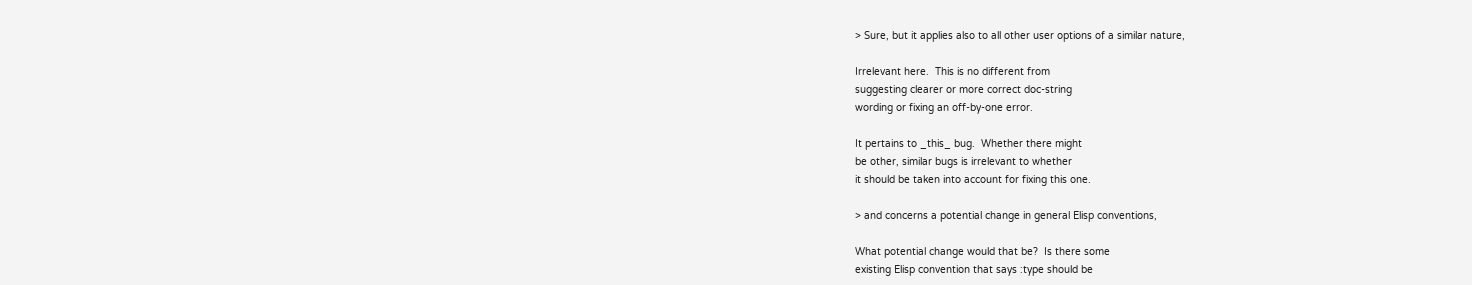> Sure, but it applies also to all other user options of a similar nature,

Irrelevant here.  This is no different from
suggesting clearer or more correct doc-string
wording or fixing an off-by-one error.

It pertains to _this_ bug.  Whether there might
be other, similar bugs is irrelevant to whether
it should be taken into account for fixing this one.

> and concerns a potential change in general Elisp conventions,

What potential change would that be?  Is there some
existing Elisp convention that says :type should be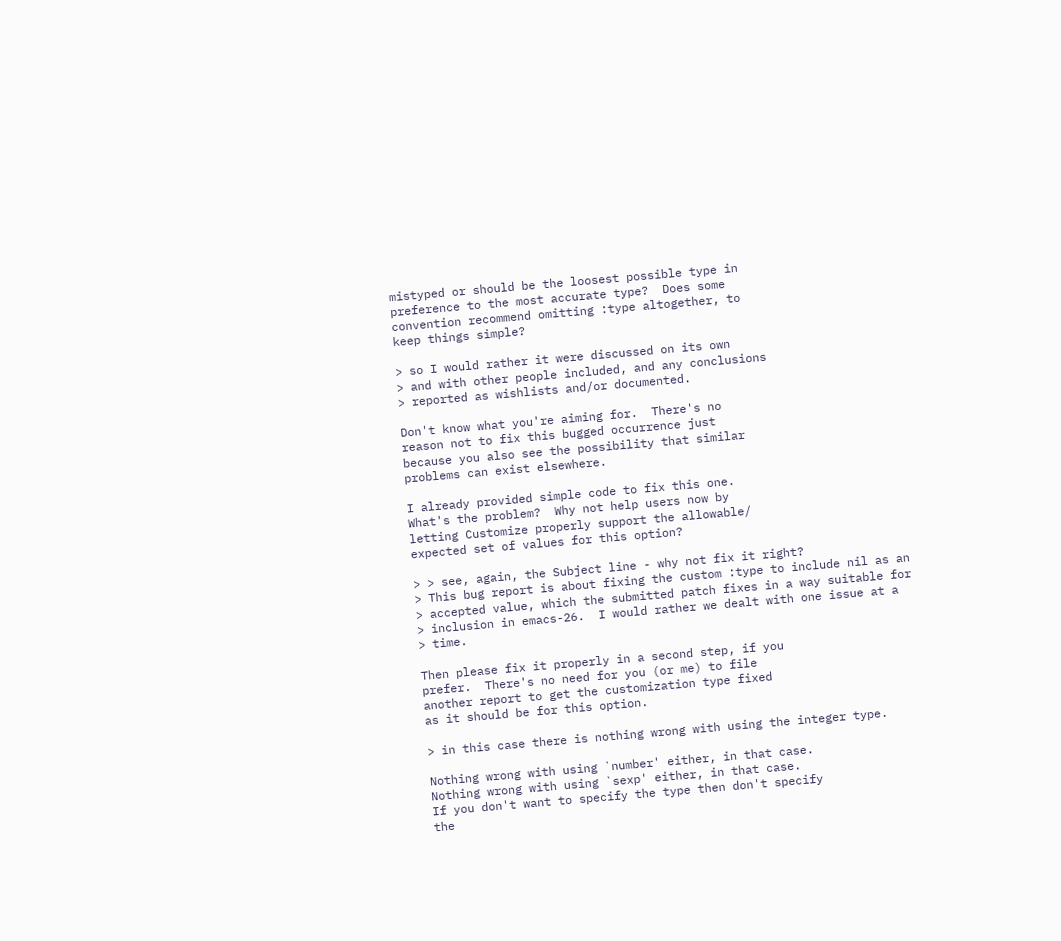mistyped or should be the loosest possible type in
preference to the most accurate type?  Does some
convention recommend omitting :type altogether, to
keep things simple?

> so I would rather it were discussed on its own
> and with other people included, and any conclusions
> reported as wishlists and/or documented.

Don't know what you're aiming for.  There's no
reason not to fix this bugged occurrence just
because you also see the possibility that similar
problems can exist elsewhere.

I already provided simple code to fix this one.
What's the problem?  Why not help users now by
letting Customize properly support the allowable/
expected set of values for this option?

> > see, again, the Subject line - why not fix it right?
> This bug report is about fixing the custom :type to include nil as an
> accepted value, which the submitted patch fixes in a way suitable for
> inclusion in emacs-26.  I would rather we dealt with one issue at a
> time.

Then please fix it properly in a second step, if you
prefer.  There's no need for you (or me) to file
another report to get the customization type fixed
as it should be for this option.

> in this case there is nothing wrong with using the integer type.

Nothing wrong with using `number' either, in that case.
Nothing wrong with using `sexp' either, in that case.
If you don't want to specify the type then don't specify
the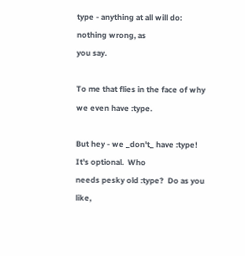type - anything at all will do: nothing wrong, as
you say.

To me that flies in the face of why we even have :type.

But hey - we _don't_ have :type!  It's optional.  Who
needs pesky old :type?  Do as you like,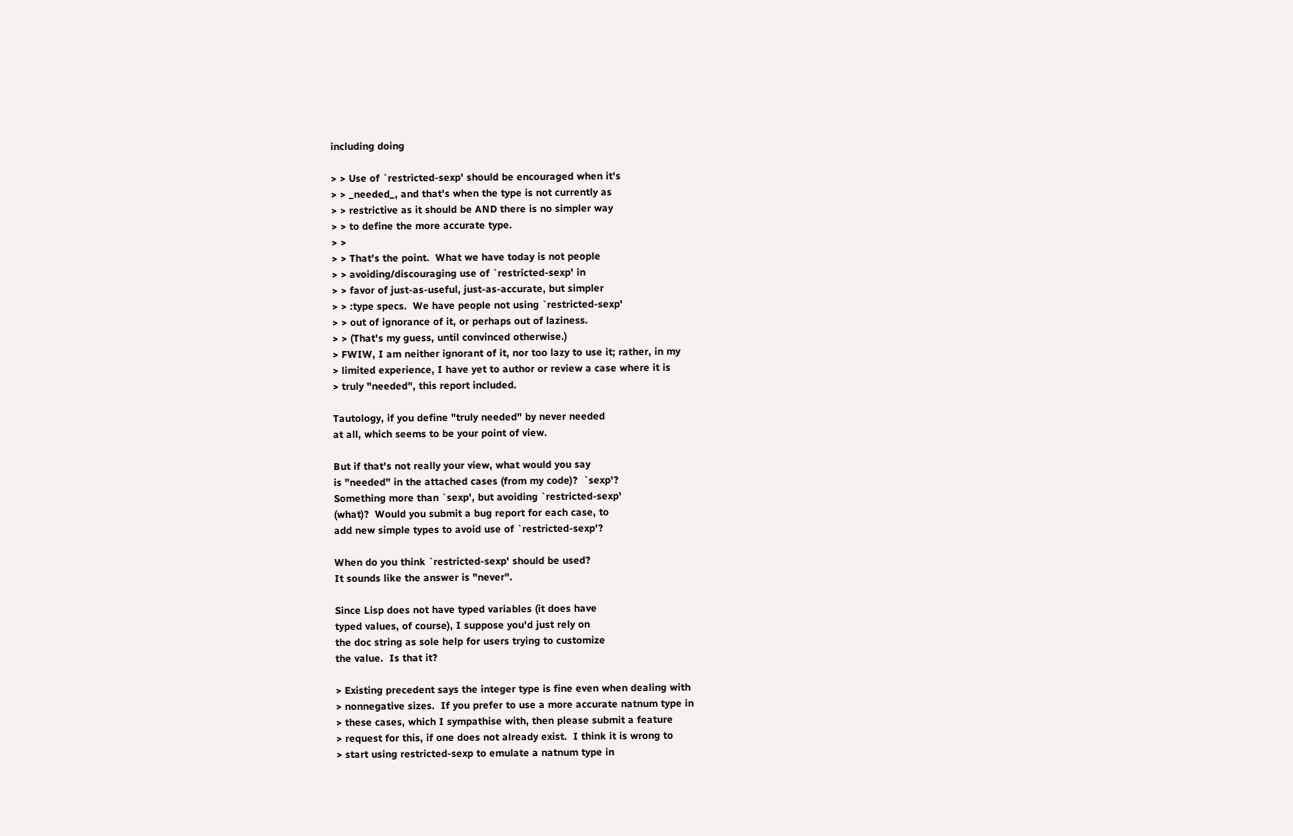including doing

> > Use of `restricted-sexp' should be encouraged when it's
> > _needed_, and that's when the type is not currently as
> > restrictive as it should be AND there is no simpler way
> > to define the more accurate type.
> >
> > That's the point.  What we have today is not people
> > avoiding/discouraging use of `restricted-sexp' in
> > favor of just-as-useful, just-as-accurate, but simpler
> > :type specs.  We have people not using `restricted-sexp'
> > out of ignorance of it, or perhaps out of laziness.
> > (That's my guess, until convinced otherwise.)
> FWIW, I am neither ignorant of it, nor too lazy to use it; rather, in my
> limited experience, I have yet to author or review a case where it is
> truly "needed", this report included.

Tautology, if you define "truly needed" by never needed
at all, which seems to be your point of view.

But if that's not really your view, what would you say
is "needed" in the attached cases (from my code)?  `sexp'?
Something more than `sexp', but avoiding `restricted-sexp'
(what)?  Would you submit a bug report for each case, to
add new simple types to avoid use of `restricted-sexp'?

When do you think `restricted-sexp' should be used?
It sounds like the answer is "never".

Since Lisp does not have typed variables (it does have
typed values, of course), I suppose you'd just rely on
the doc string as sole help for users trying to customize
the value.  Is that it?

> Existing precedent says the integer type is fine even when dealing with
> nonnegative sizes.  If you prefer to use a more accurate natnum type in
> these cases, which I sympathise with, then please submit a feature
> request for this, if one does not already exist.  I think it is wrong to
> start using restricted-sexp to emulate a natnum type in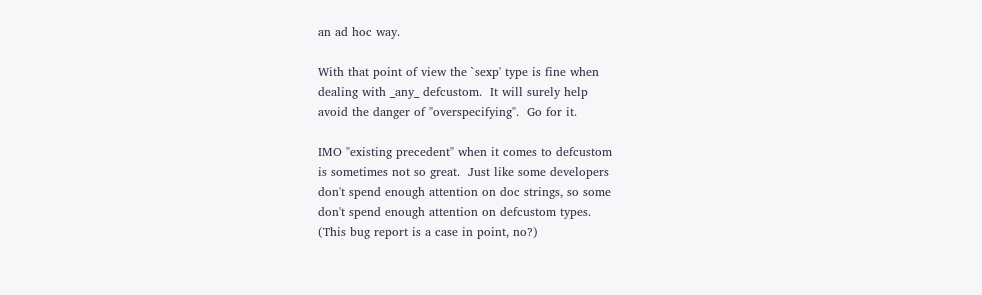an ad hoc way.

With that point of view the `sexp' type is fine when
dealing with _any_ defcustom.  It will surely help
avoid the danger of "overspecifying".  Go for it.

IMO "existing precedent" when it comes to defcustom
is sometimes not so great.  Just like some developers
don't spend enough attention on doc strings, so some
don't spend enough attention on defcustom types.
(This bug report is a case in point, no?)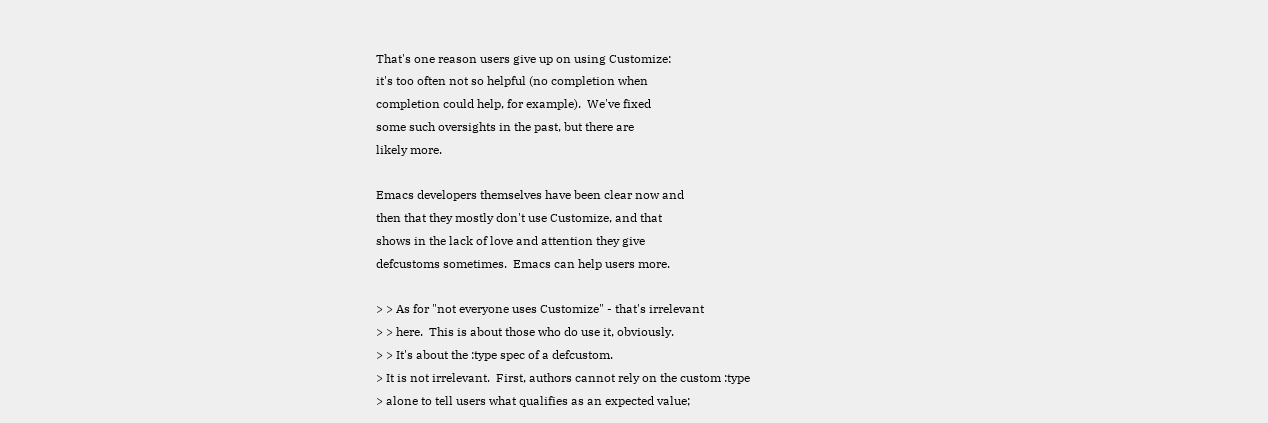That's one reason users give up on using Customize:
it's too often not so helpful (no completion when
completion could help, for example).  We've fixed
some such oversights in the past, but there are
likely more.

Emacs developers themselves have been clear now and
then that they mostly don't use Customize, and that
shows in the lack of love and attention they give
defcustoms sometimes.  Emacs can help users more.

> > As for "not everyone uses Customize" - that's irrelevant
> > here.  This is about those who do use it, obviously.
> > It's about the :type spec of a defcustom.
> It is not irrelevant.  First, authors cannot rely on the custom :type
> alone to tell users what qualifies as an expected value;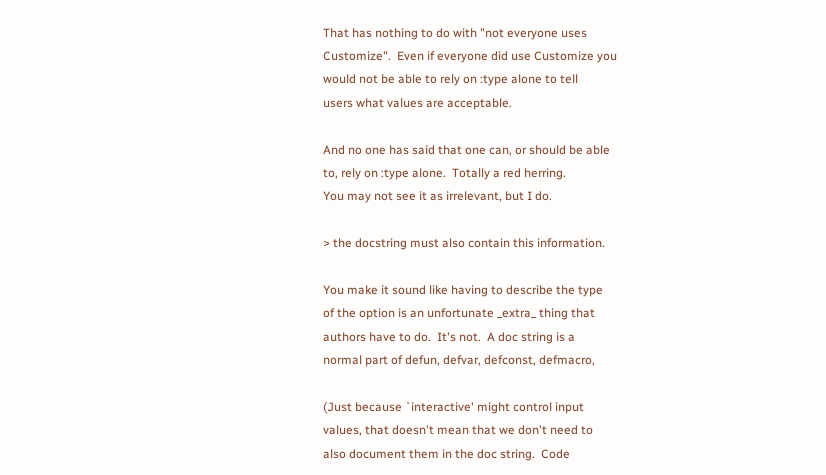That has nothing to do with "not everyone uses
Customize".  Even if everyone did use Customize you
would not be able to rely on :type alone to tell
users what values are acceptable.

And no one has said that one can, or should be able
to, rely on :type alone.  Totally a red herring.
You may not see it as irrelevant, but I do.

> the docstring must also contain this information.

You make it sound like having to describe the type
of the option is an unfortunate _extra_ thing that
authors have to do.  It's not.  A doc string is a
normal part of defun, defvar, defconst, defmacro,

(Just because `interactive' might control input
values, that doesn't mean that we don't need to
also document them in the doc string.  Code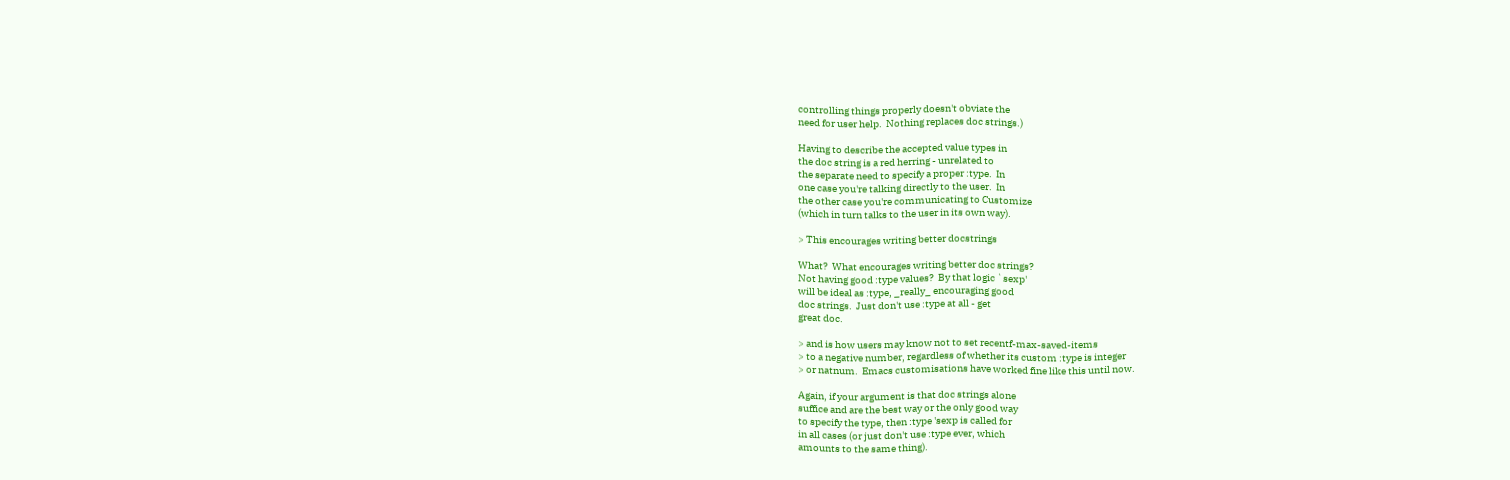controlling things properly doesn't obviate the
need for user help.  Nothing replaces doc strings.)

Having to describe the accepted value types in
the doc string is a red herring - unrelated to
the separate need to specify a proper :type.  In
one case you're talking directly to the user.  In
the other case you're communicating to Customize
(which in turn talks to the user in its own way).

> This encourages writing better docstrings

What?  What encourages writing better doc strings?
Not having good :type values?  By that logic `sexp'
will be ideal as :type, _really_ encouraging good
doc strings.  Just don't use :type at all - get
great doc.

> and is how users may know not to set recentf-max-saved-items
> to a negative number, regardless of whether its custom :type is integer
> or natnum.  Emacs customisations have worked fine like this until now.

Again, if your argument is that doc strings alone
suffice and are the best way or the only good way
to specify the type, then :type 'sexp is called for
in all cases (or just don't use :type ever, which
amounts to the same thing).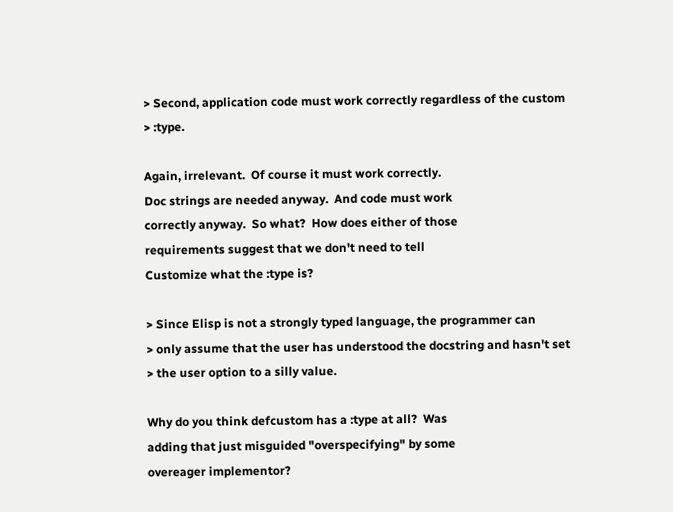> Second, application code must work correctly regardless of the custom
> :type.

Again, irrelevant.  Of course it must work correctly.
Doc strings are needed anyway.  And code must work
correctly anyway.  So what?  How does either of those
requirements suggest that we don't need to tell
Customize what the :type is?

> Since Elisp is not a strongly typed language, the programmer can
> only assume that the user has understood the docstring and hasn't set
> the user option to a silly value.

Why do you think defcustom has a :type at all?  Was
adding that just misguided "overspecifying" by some
overeager implementor?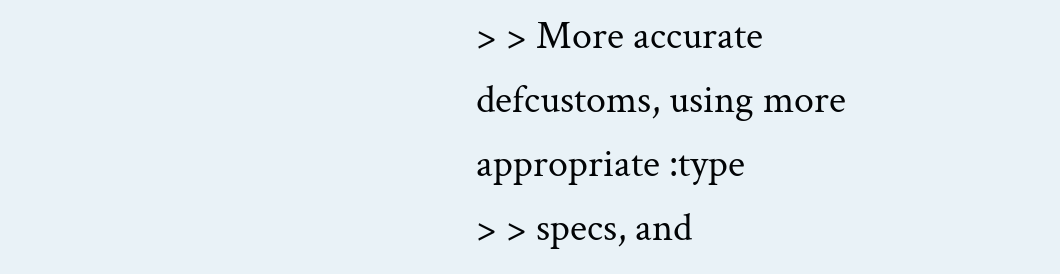> > More accurate defcustoms, using more appropriate :type
> > specs, and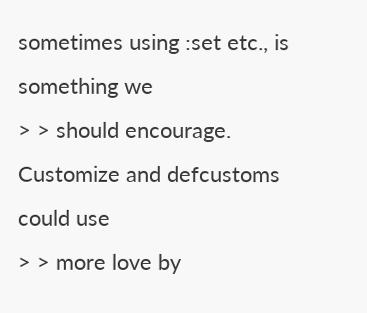sometimes using :set etc., is something we
> > should encourage.  Customize and defcustoms could use
> > more love by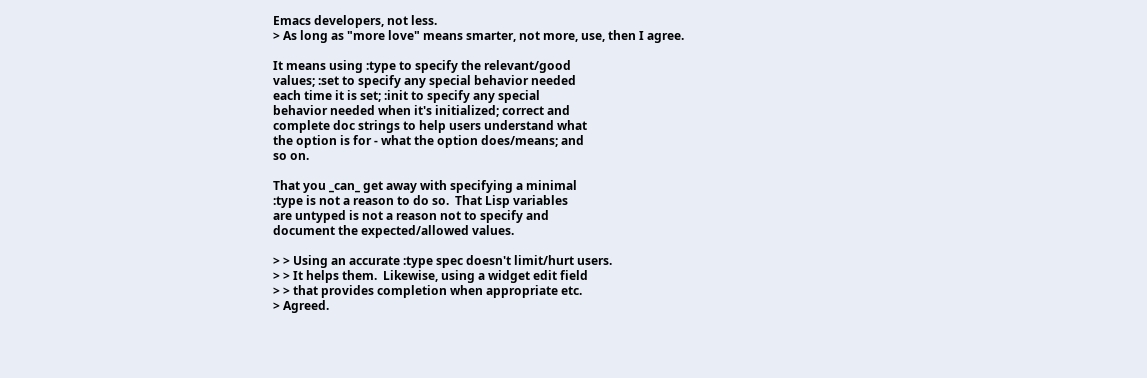Emacs developers, not less.
> As long as "more love" means smarter, not more, use, then I agree.

It means using :type to specify the relevant/good
values; :set to specify any special behavior needed
each time it is set; :init to specify any special
behavior needed when it's initialized; correct and
complete doc strings to help users understand what
the option is for - what the option does/means; and
so on.

That you _can_ get away with specifying a minimal
:type is not a reason to do so.  That Lisp variables
are untyped is not a reason not to specify and
document the expected/allowed values.

> > Using an accurate :type spec doesn't limit/hurt users.
> > It helps them.  Likewise, using a widget edit field
> > that provides completion when appropriate etc.
> Agreed.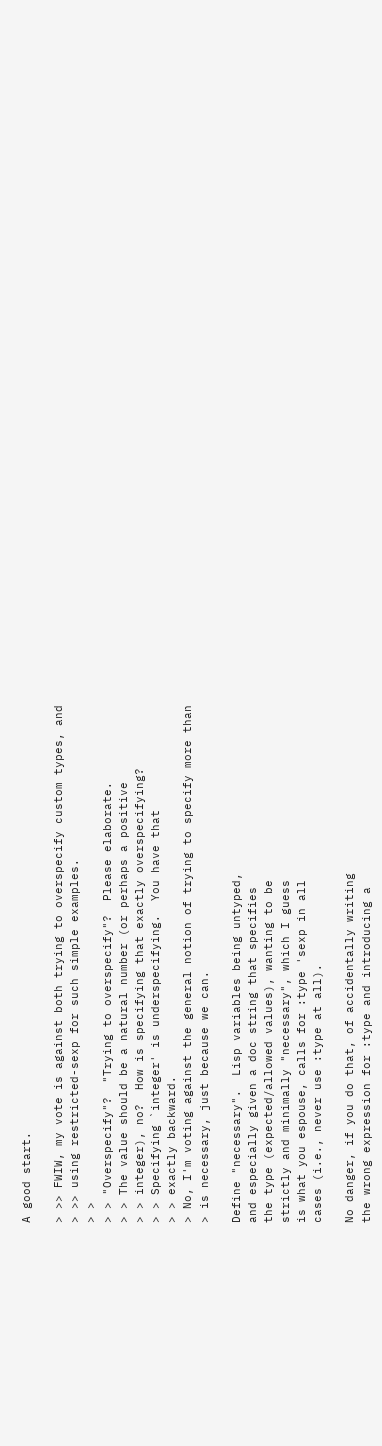A good start.

> >> FWIW, my vote is against both trying to overspecify custom types, and
> >> using restricted-sexp for such simple examples.
> >
> > "Overspecify"?  "Trying to overspecify"?  Please elaborate.
> > The value should be a natural number (or perhaps a positive
> > integer), no?  How is specifying that exactly overspecifying?
> > Specifying `integer' is underspecifying.  You have that
> > exactly backward.
> No, I'm voting against the general notion of trying to specify more than
> is necessary, just because we can.

Define "necessary".  Lisp variables being untyped,
and especially given a doc string that specifies
the type (expected/allowed values), wanting to be
strictly and minimally "necessary", which I guess
is what you espouse, calls for :type 'sexp in all
cases (i.e., never use :type at all).

No danger, if you do that, of accidentally writing
the wrong expression for :type and introducing a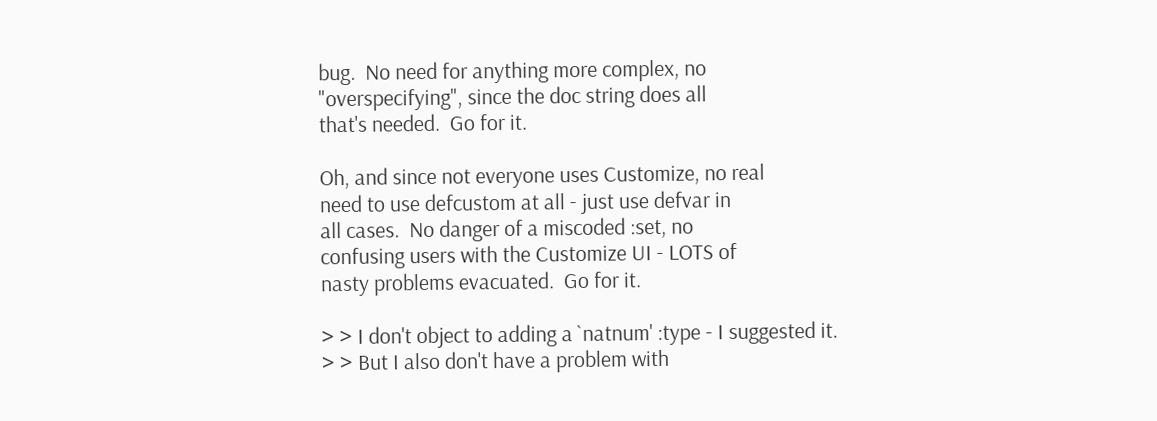bug.  No need for anything more complex, no
"overspecifying", since the doc string does all
that's needed.  Go for it.

Oh, and since not everyone uses Customize, no real
need to use defcustom at all - just use defvar in
all cases.  No danger of a miscoded :set, no
confusing users with the Customize UI - LOTS of
nasty problems evacuated.  Go for it.

> > I don't object to adding a `natnum' :type - I suggested it.
> > But I also don't have a problem with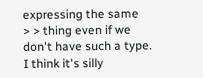expressing the same
> > thing even if we don't have such a type.  I think it's silly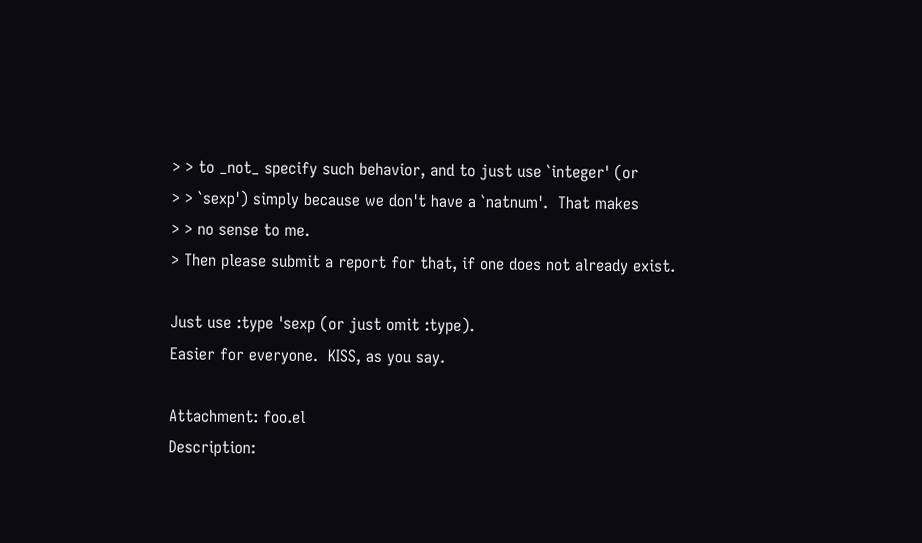> > to _not_ specify such behavior, and to just use `integer' (or
> > `sexp') simply because we don't have a `natnum'.  That makes
> > no sense to me.
> Then please submit a report for that, if one does not already exist.

Just use :type 'sexp (or just omit :type).
Easier for everyone.  KISS, as you say.

Attachment: foo.el
Description: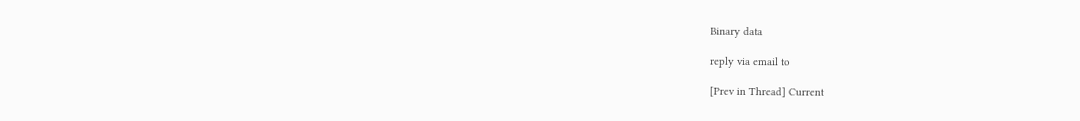Binary data

reply via email to

[Prev in Thread] Current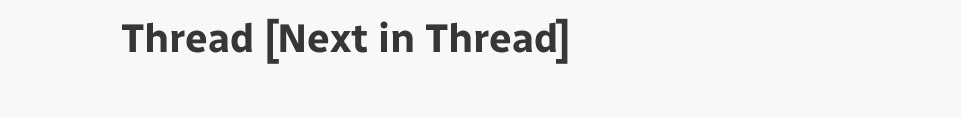Thread [Next in Thread]